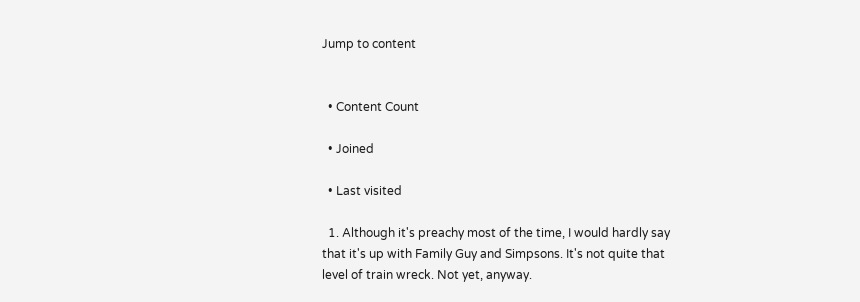Jump to content


  • Content Count

  • Joined

  • Last visited

  1. Although it's preachy most of the time, I would hardly say that it's up with Family Guy and Simpsons. It's not quite that level of train wreck. Not yet, anyway.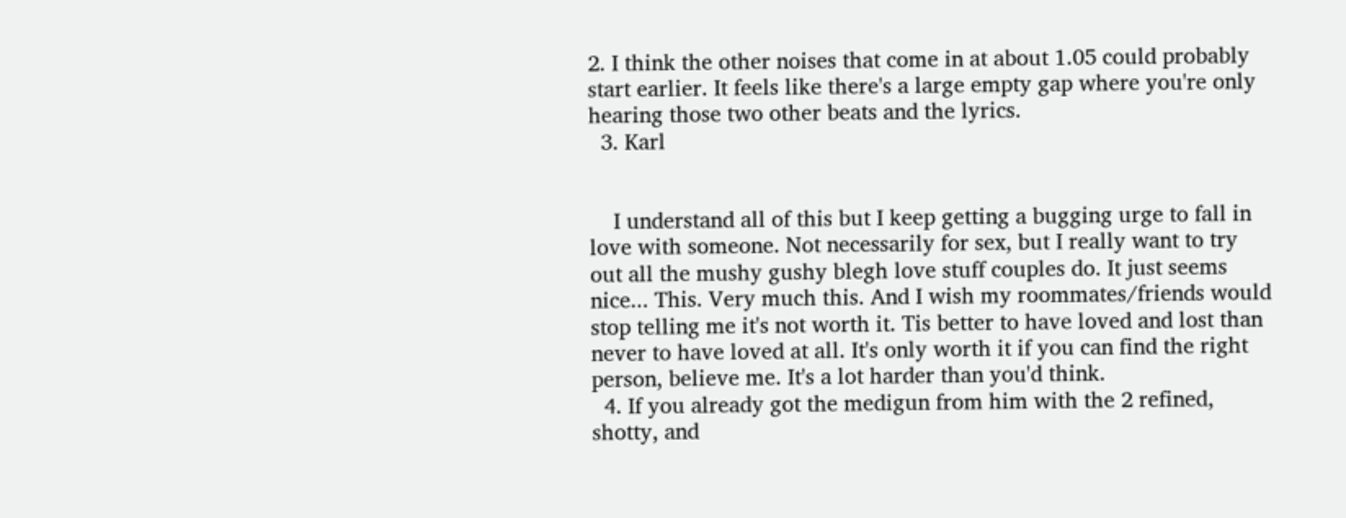2. I think the other noises that come in at about 1.05 could probably start earlier. It feels like there's a large empty gap where you're only hearing those two other beats and the lyrics.
  3. Karl


    I understand all of this but I keep getting a bugging urge to fall in love with someone. Not necessarily for sex, but I really want to try out all the mushy gushy blegh love stuff couples do. It just seems nice... This. Very much this. And I wish my roommates/friends would stop telling me it's not worth it. Tis better to have loved and lost than never to have loved at all. It's only worth it if you can find the right person, believe me. It's a lot harder than you'd think.
  4. If you already got the medigun from him with the 2 refined, shotty, and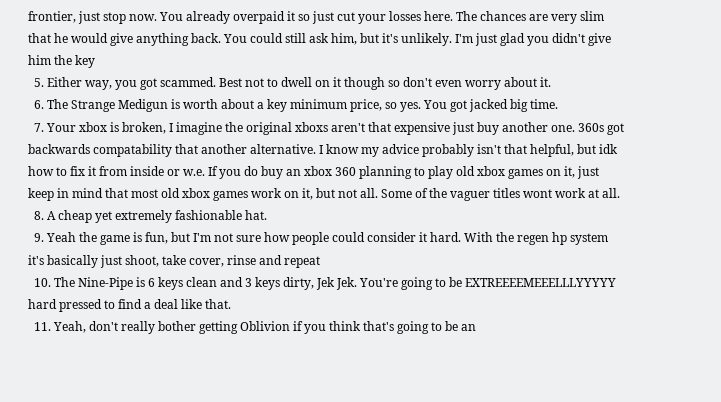frontier, just stop now. You already overpaid it so just cut your losses here. The chances are very slim that he would give anything back. You could still ask him, but it's unlikely. I'm just glad you didn't give him the key
  5. Either way, you got scammed. Best not to dwell on it though so don't even worry about it.
  6. The Strange Medigun is worth about a key minimum price, so yes. You got jacked big time.
  7. Your xbox is broken, I imagine the original xboxs aren't that expensive just buy another one. 360s got backwards compatability that another alternative. I know my advice probably isn't that helpful, but idk how to fix it from inside or w.e. If you do buy an xbox 360 planning to play old xbox games on it, just keep in mind that most old xbox games work on it, but not all. Some of the vaguer titles wont work at all.
  8. A cheap yet extremely fashionable hat.
  9. Yeah the game is fun, but I'm not sure how people could consider it hard. With the regen hp system it's basically just shoot, take cover, rinse and repeat
  10. The Nine-Pipe is 6 keys clean and 3 keys dirty, Jek Jek. You're going to be EXTREEEEMEEELLLYYYYY hard pressed to find a deal like that.
  11. Yeah, don't really bother getting Oblivion if you think that's going to be an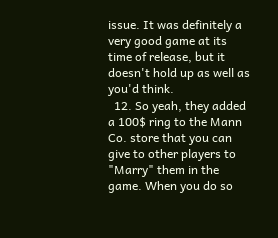issue. It was definitely a very good game at its time of release, but it doesn't hold up as well as you'd think.
  12. So yeah, they added a 100$ ring to the Mann Co. store that you can give to other players to "Marry" them in the game. When you do so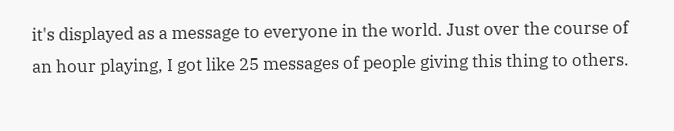it's displayed as a message to everyone in the world. Just over the course of an hour playing, I got like 25 messages of people giving this thing to others.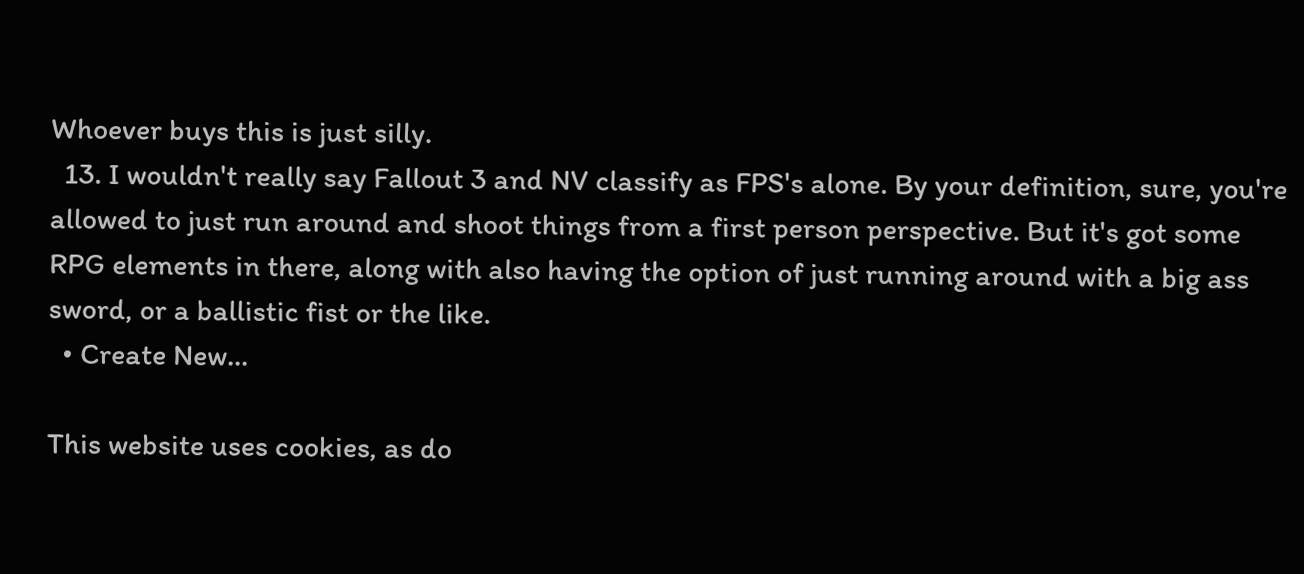Whoever buys this is just silly.
  13. I wouldn't really say Fallout 3 and NV classify as FPS's alone. By your definition, sure, you're allowed to just run around and shoot things from a first person perspective. But it's got some RPG elements in there, along with also having the option of just running around with a big ass sword, or a ballistic fist or the like.
  • Create New...

This website uses cookies, as do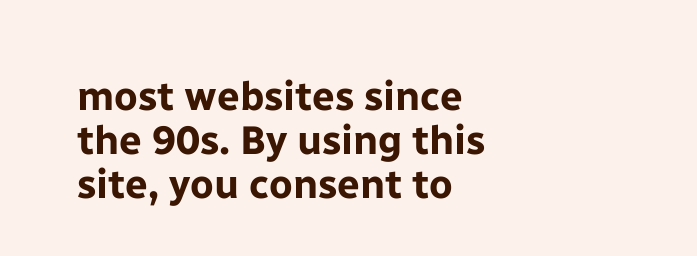most websites since the 90s. By using this site, you consent to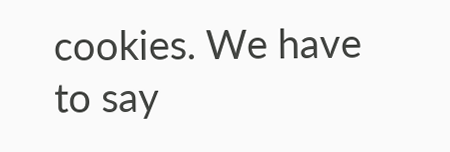cookies. We have to say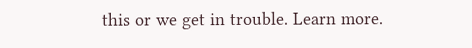this or we get in trouble. Learn more.